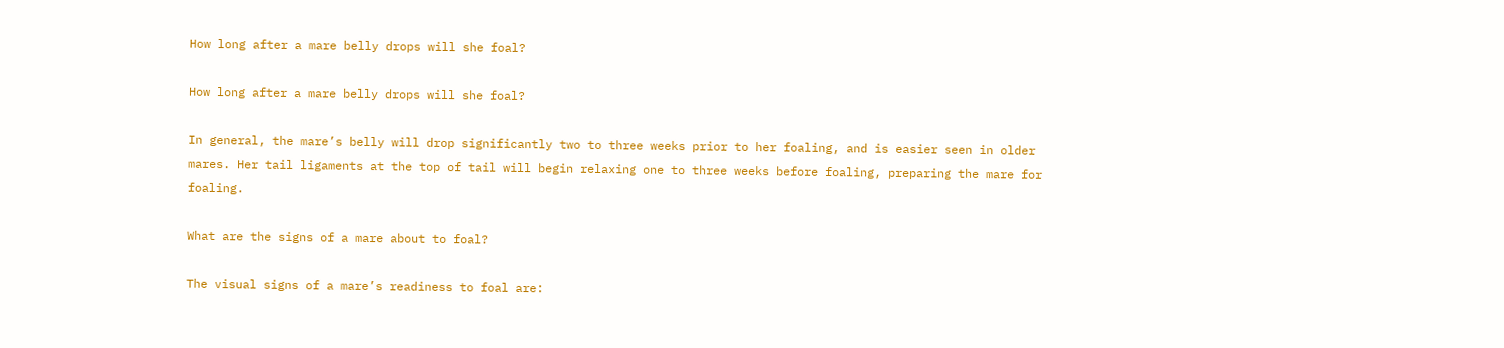How long after a mare belly drops will she foal?

How long after a mare belly drops will she foal?

In general, the mare’s belly will drop significantly two to three weeks prior to her foaling, and is easier seen in older mares. Her tail ligaments at the top of tail will begin relaxing one to three weeks before foaling, preparing the mare for foaling.

What are the signs of a mare about to foal?

The visual signs of a mare’s readiness to foal are: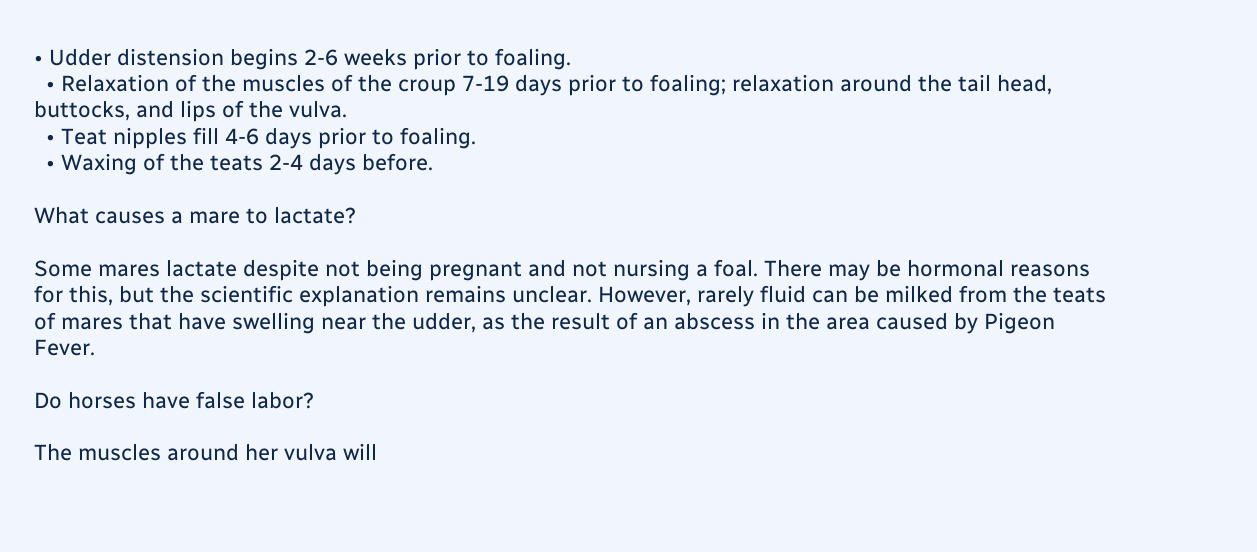• Udder distension begins 2-6 weeks prior to foaling.
  • Relaxation of the muscles of the croup 7-19 days prior to foaling; relaxation around the tail head, buttocks, and lips of the vulva.
  • Teat nipples fill 4-6 days prior to foaling.
  • Waxing of the teats 2-4 days before.

What causes a mare to lactate?

Some mares lactate despite not being pregnant and not nursing a foal. There may be hormonal reasons for this, but the scientific explanation remains unclear. However, rarely fluid can be milked from the teats of mares that have swelling near the udder, as the result of an abscess in the area caused by Pigeon Fever.

Do horses have false labor?

The muscles around her vulva will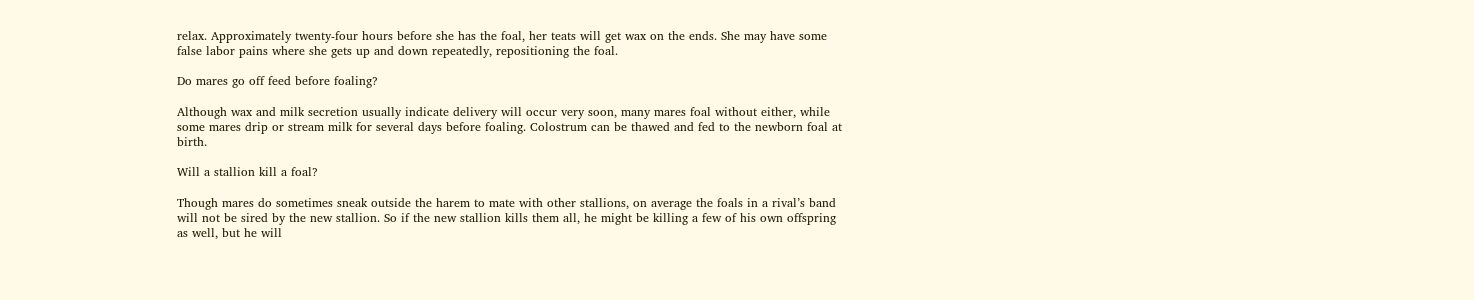relax. Approximately twenty-four hours before she has the foal, her teats will get wax on the ends. She may have some false labor pains where she gets up and down repeatedly, repositioning the foal.

Do mares go off feed before foaling?

Although wax and milk secretion usually indicate delivery will occur very soon, many mares foal without either, while some mares drip or stream milk for several days before foaling. Colostrum can be thawed and fed to the newborn foal at birth.

Will a stallion kill a foal?

Though mares do sometimes sneak outside the harem to mate with other stallions, on average the foals in a rival’s band will not be sired by the new stallion. So if the new stallion kills them all, he might be killing a few of his own offspring as well, but he will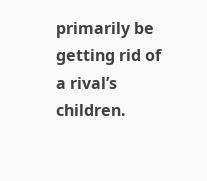primarily be getting rid of a rival’s children.